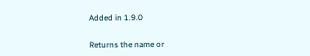Added in 1.9.0


Returns the name or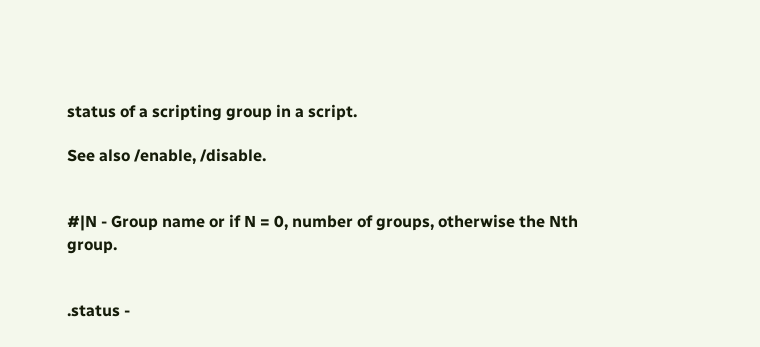status of a scripting group in a script.

See also /enable, /disable.


#|N - Group name or if N = 0, number of groups, otherwise the Nth group.


.status -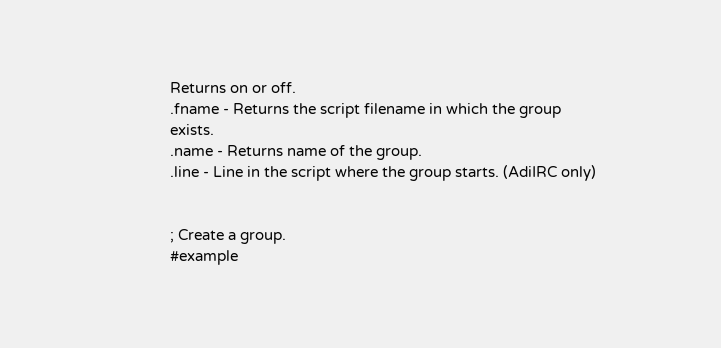Returns on or off.
.fname - Returns the script filename in which the group exists.
.name - Returns name of the group.
.line - Line in the script where the group starts. (AdiIRC only)


; Create a group.
#example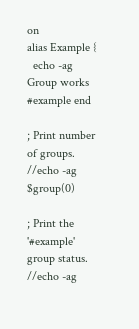on
alias Example {
  echo -ag Group works
#example end

; Print number of groups.
//echo -ag $group(0)

; Print the '#example' group status.
//echo -ag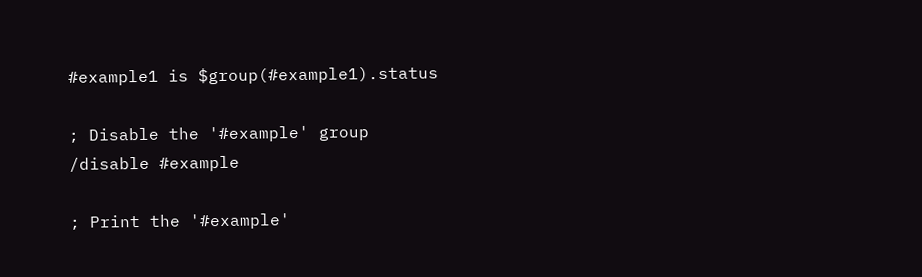#example1 is $group(#example1).status

; Disable the '#example' group
/disable #example

; Print the '#example'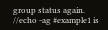group status again.
//echo -ag #example1 is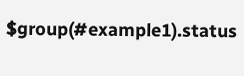$group(#example1).status